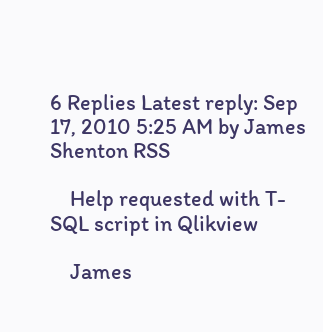6 Replies Latest reply: Sep 17, 2010 5:25 AM by James Shenton RSS

    Help requested with T-SQL script in Qlikview

    James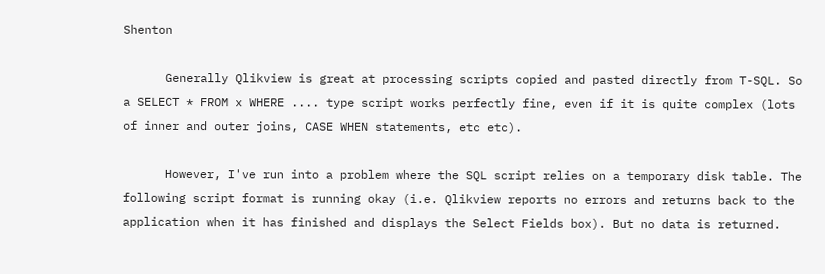Shenton

      Generally Qlikview is great at processing scripts copied and pasted directly from T-SQL. So a SELECT * FROM x WHERE .... type script works perfectly fine, even if it is quite complex (lots of inner and outer joins, CASE WHEN statements, etc etc).

      However, I've run into a problem where the SQL script relies on a temporary disk table. The following script format is running okay (i.e. Qlikview reports no errors and returns back to the application when it has finished and displays the Select Fields box). But no data is returned.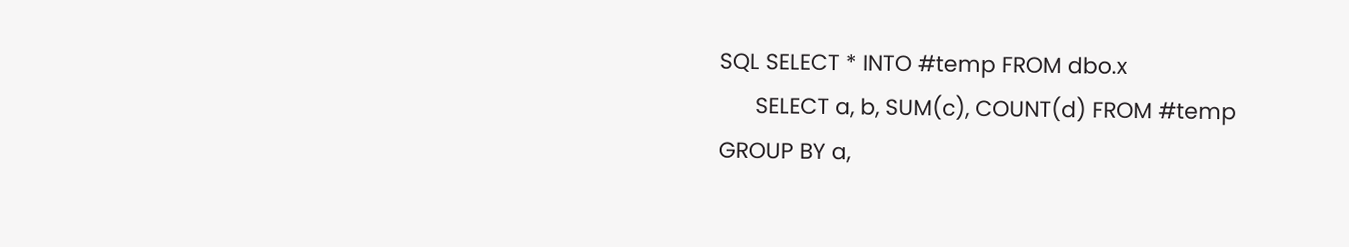SQL SELECT * INTO #temp FROM dbo.x
      SELECT a, b, SUM(c), COUNT(d) FROM #temp GROUP BY a,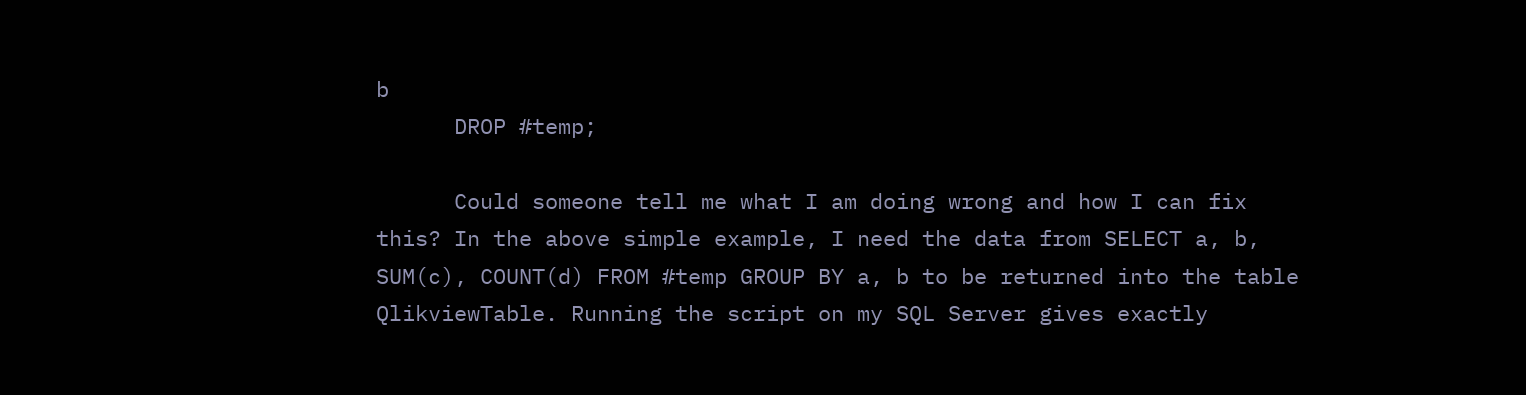b
      DROP #temp;

      Could someone tell me what I am doing wrong and how I can fix this? In the above simple example, I need the data from SELECT a, b, SUM(c), COUNT(d) FROM #temp GROUP BY a, b to be returned into the table QlikviewTable. Running the script on my SQL Server gives exactly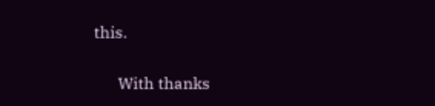this.

      With thanks